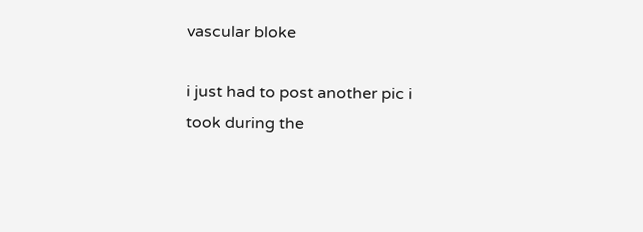vascular bloke

i just had to post another pic i took during the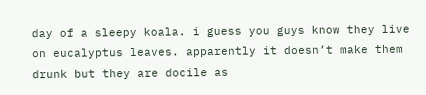day of a sleepy koala. i guess you guys know they live on eucalyptus leaves. apparently it doesn’t make them drunk but they are docile as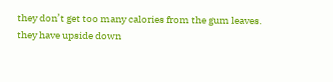they don’t get too many calories from the gum leaves.
they have upside down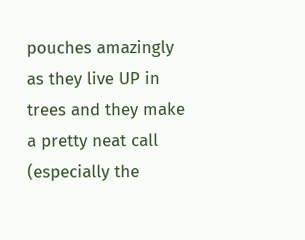pouches amazingly as they live UP in trees and they make a pretty neat call (especially the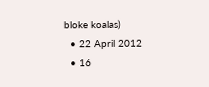bloke koalas)
  • 22 April 2012
  • 16